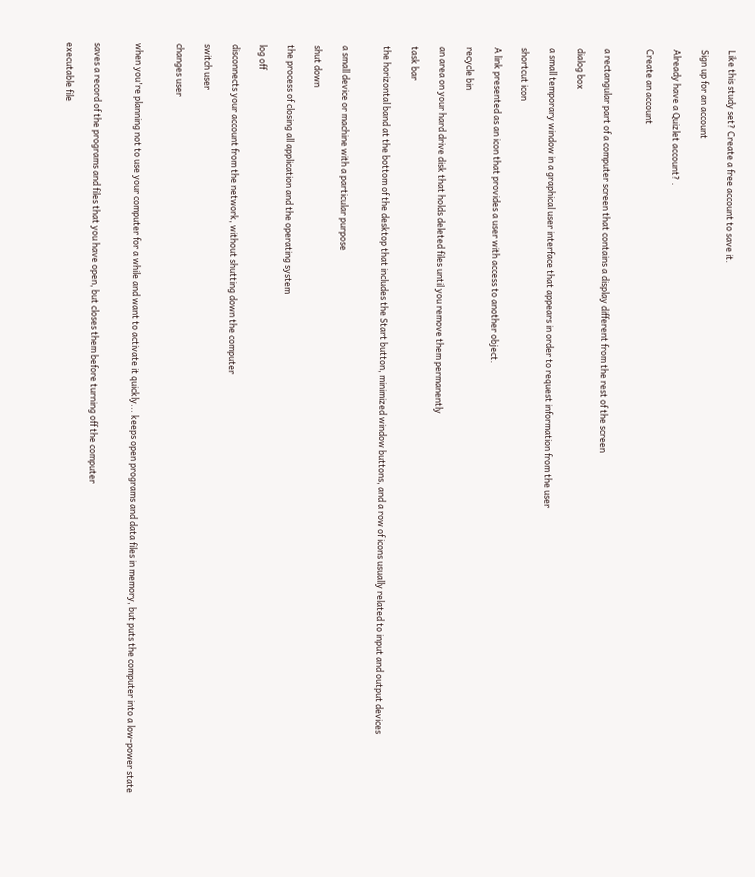Like this study set? Create a free account to save it.

Sign up for an account

Already have a Quizlet account? .

Create an account


a rectangular part of a computer screen that contains a display different from the rest of the screen

dialog box

a small temporary window in a graphical user interface that appears in order to request information from the user

shortcut icon

A link presented as an icon that provides a user with access to another object.

recycle bin

an area on your hard drive disk that holds deleted files until you remove them permanently

task bar

the horizontal band at the bottom of the desktop that includes the Start button, minimized window buttons, and a row of icons usually related to input and output devices


a small device or machine with a particular purpose

shut down

the process of closing all application and the operating system

log off

disconnects your account from the network, without shutting down the computer

switch user

changes user


when you're planning not to use your computer for a while and want to activate it quickly... keeps open programs and data files in memory, but puts the computer into a low-power state


saves a record of the programs and files that you have open, but closes them before turning off the computer

executable file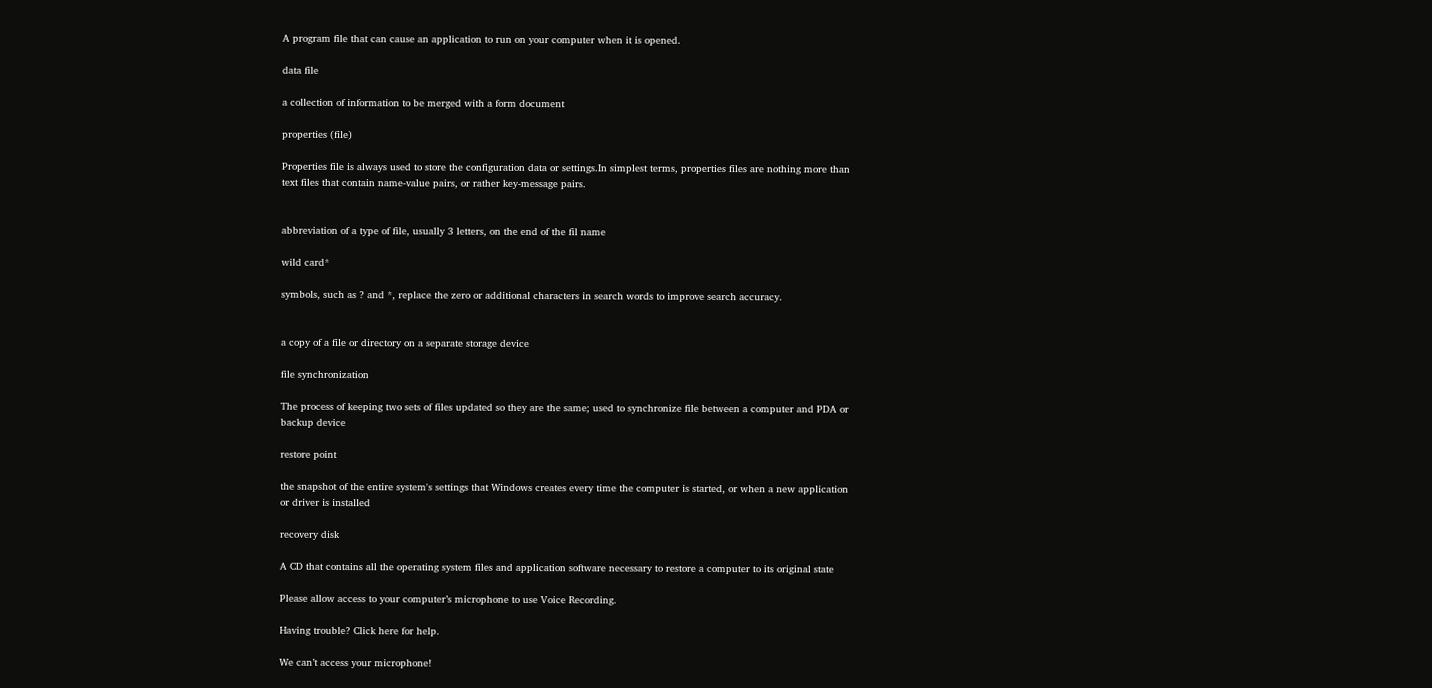A program file that can cause an application to run on your computer when it is opened.

data file

a collection of information to be merged with a form document

properties (file)

Properties file is always used to store the configuration data or settings.In simplest terms, properties files are nothing more than text files that contain name-value pairs, or rather key-message pairs.


abbreviation of a type of file, usually 3 letters, on the end of the fil name

wild card*

symbols, such as ? and *, replace the zero or additional characters in search words to improve search accuracy.


a copy of a file or directory on a separate storage device

file synchronization

The process of keeping two sets of files updated so they are the same; used to synchronize file between a computer and PDA or backup device

restore point

the snapshot of the entire system's settings that Windows creates every time the computer is started, or when a new application or driver is installed

recovery disk

A CD that contains all the operating system files and application software necessary to restore a computer to its original state

Please allow access to your computer’s microphone to use Voice Recording.

Having trouble? Click here for help.

We can’t access your microphone!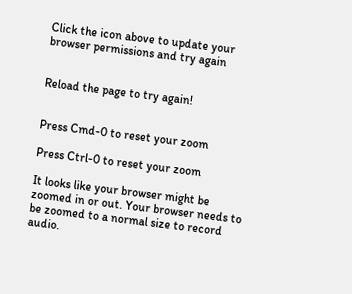Click the icon above to update your browser permissions and try again


Reload the page to try again!


Press Cmd-0 to reset your zoom

Press Ctrl-0 to reset your zoom

It looks like your browser might be zoomed in or out. Your browser needs to be zoomed to a normal size to record audio.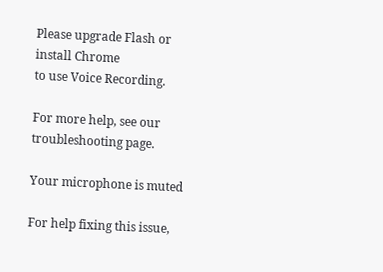Please upgrade Flash or install Chrome
to use Voice Recording.

For more help, see our troubleshooting page.

Your microphone is muted

For help fixing this issue,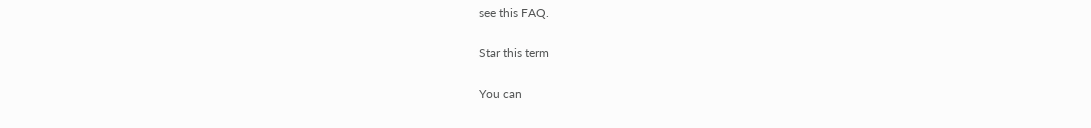see this FAQ.

Star this term

You can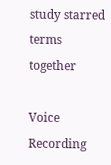study starred terms together

Voice Recording